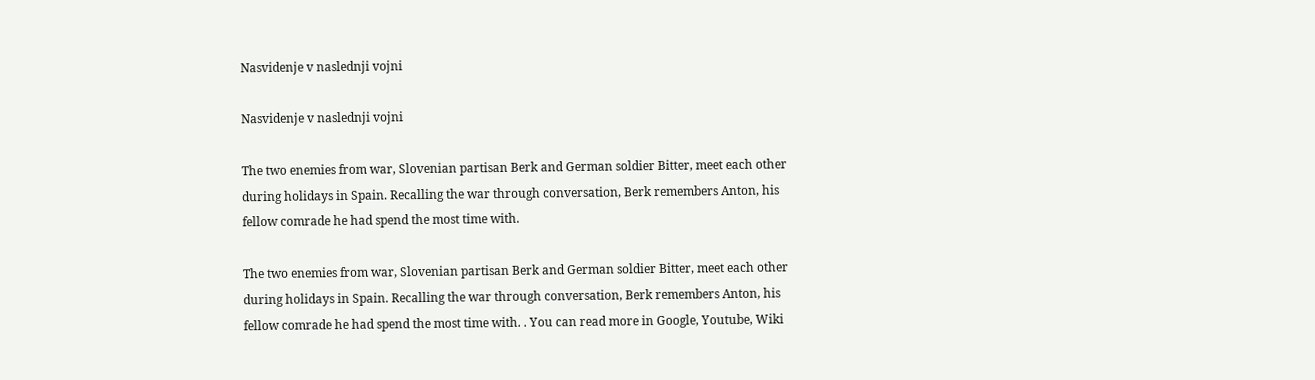Nasvidenje v naslednji vojni

Nasvidenje v naslednji vojni

The two enemies from war, Slovenian partisan Berk and German soldier Bitter, meet each other during holidays in Spain. Recalling the war through conversation, Berk remembers Anton, his fellow comrade he had spend the most time with.

The two enemies from war, Slovenian partisan Berk and German soldier Bitter, meet each other during holidays in Spain. Recalling the war through conversation, Berk remembers Anton, his fellow comrade he had spend the most time with. . You can read more in Google, Youtube, Wiki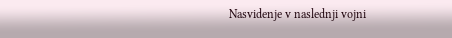Nasvidenje v naslednji vojni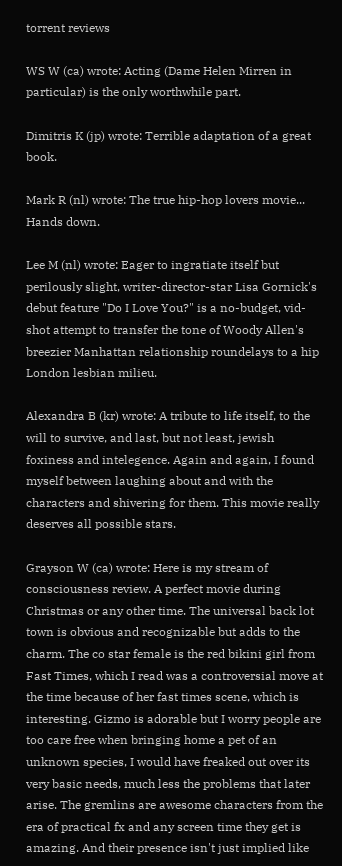torrent reviews

WS W (ca) wrote: Acting (Dame Helen Mirren in particular) is the only worthwhile part.

Dimitris K (jp) wrote: Terrible adaptation of a great book.

Mark R (nl) wrote: The true hip-hop lovers movie... Hands down.

Lee M (nl) wrote: Eager to ingratiate itself but perilously slight, writer-director-star Lisa Gornick's debut feature "Do I Love You?" is a no-budget, vid-shot attempt to transfer the tone of Woody Allen's breezier Manhattan relationship roundelays to a hip London lesbian milieu.

Alexandra B (kr) wrote: A tribute to life itself, to the will to survive, and last, but not least, jewish foxiness and intelegence. Again and again, I found myself between laughing about and with the characters and shivering for them. This movie really deserves all possible stars.

Grayson W (ca) wrote: Here is my stream of consciousness review. A perfect movie during Christmas or any other time. The universal back lot town is obvious and recognizable but adds to the charm. The co star female is the red bikini girl from Fast Times, which I read was a controversial move at the time because of her fast times scene, which is interesting. Gizmo is adorable but I worry people are too care free when bringing home a pet of an unknown species, I would have freaked out over its very basic needs, much less the problems that later arise. The gremlins are awesome characters from the era of practical fx and any screen time they get is amazing. And their presence isn't just implied like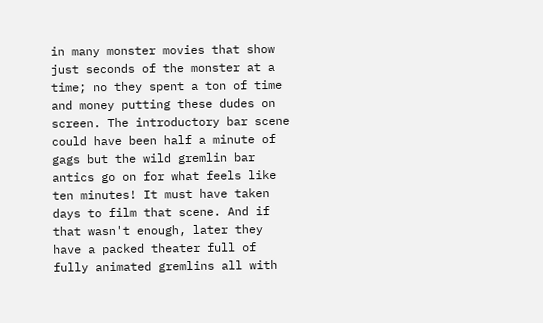in many monster movies that show just seconds of the monster at a time; no they spent a ton of time and money putting these dudes on screen. The introductory bar scene could have been half a minute of gags but the wild gremlin bar antics go on for what feels like ten minutes! It must have taken days to film that scene. And if that wasn't enough, later they have a packed theater full of fully animated gremlins all with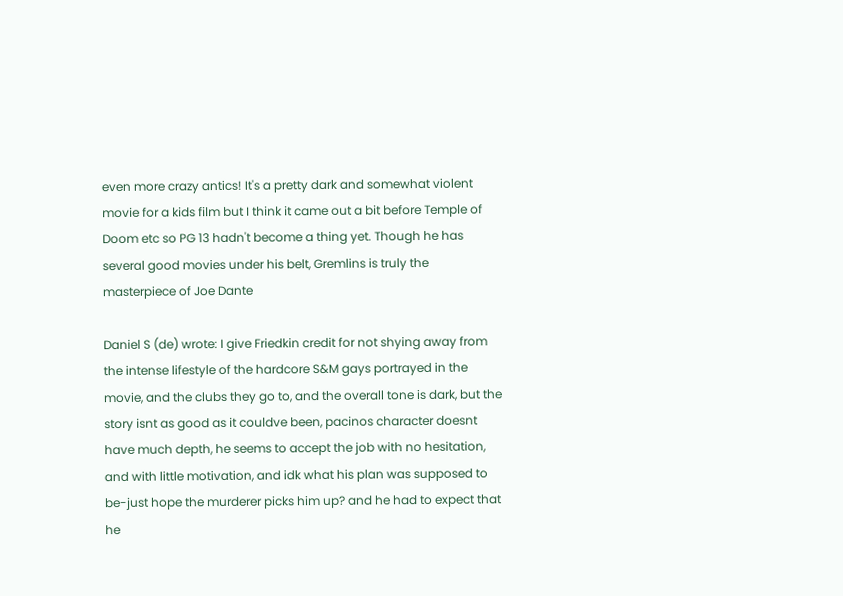even more crazy antics! It's a pretty dark and somewhat violent movie for a kids film but I think it came out a bit before Temple of Doom etc so PG 13 hadn't become a thing yet. Though he has several good movies under his belt, Gremlins is truly the masterpiece of Joe Dante

Daniel S (de) wrote: I give Friedkin credit for not shying away from the intense lifestyle of the hardcore S&M gays portrayed in the movie, and the clubs they go to, and the overall tone is dark, but the story isnt as good as it couldve been, pacinos character doesnt have much depth, he seems to accept the job with no hesitation, and with little motivation, and idk what his plan was supposed to be-just hope the murderer picks him up? and he had to expect that he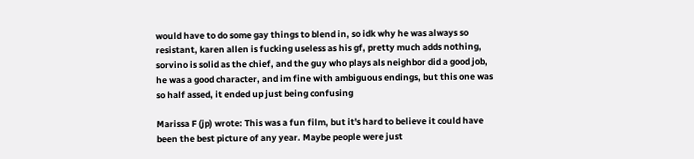would have to do some gay things to blend in, so idk why he was always so resistant, karen allen is fucking useless as his gf, pretty much adds nothing, sorvino is solid as the chief, and the guy who plays als neighbor did a good job, he was a good character, and im fine with ambiguous endings, but this one was so half assed, it ended up just being confusing

Marissa F (jp) wrote: This was a fun film, but it's hard to believe it could have been the best picture of any year. Maybe people were just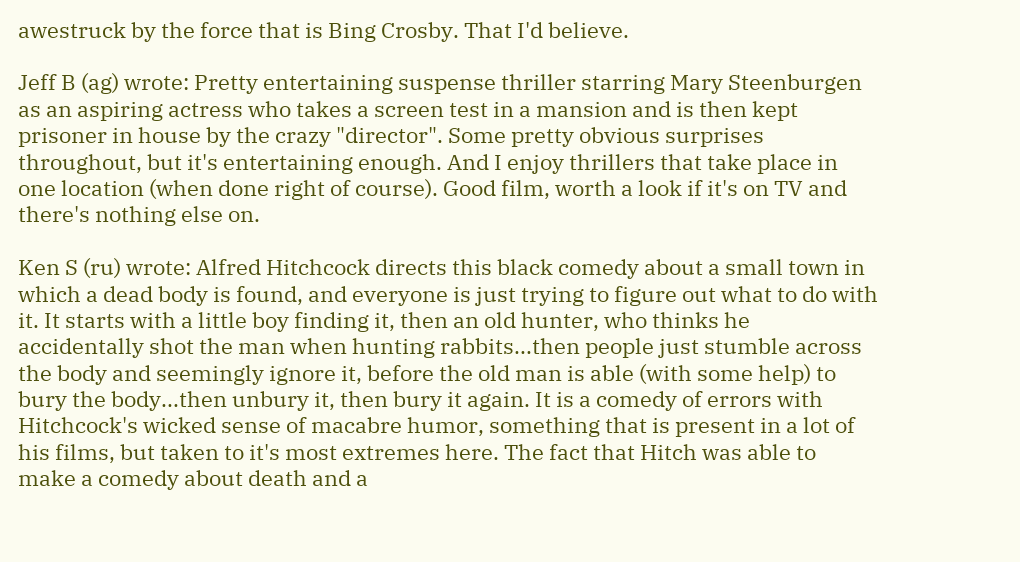awestruck by the force that is Bing Crosby. That I'd believe.

Jeff B (ag) wrote: Pretty entertaining suspense thriller starring Mary Steenburgen as an aspiring actress who takes a screen test in a mansion and is then kept prisoner in house by the crazy "director". Some pretty obvious surprises throughout, but it's entertaining enough. And I enjoy thrillers that take place in one location (when done right of course). Good film, worth a look if it's on TV and there's nothing else on.

Ken S (ru) wrote: Alfred Hitchcock directs this black comedy about a small town in which a dead body is found, and everyone is just trying to figure out what to do with it. It starts with a little boy finding it, then an old hunter, who thinks he accidentally shot the man when hunting rabbits...then people just stumble across the body and seemingly ignore it, before the old man is able (with some help) to bury the body...then unbury it, then bury it again. It is a comedy of errors with Hitchcock's wicked sense of macabre humor, something that is present in a lot of his films, but taken to it's most extremes here. The fact that Hitch was able to make a comedy about death and a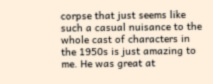corpse that just seems like such a casual nuisance to the whole cast of characters in the 1950s is just amazing to me. He was great at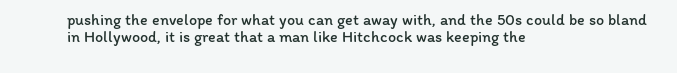pushing the envelope for what you can get away with, and the 50s could be so bland in Hollywood, it is great that a man like Hitchcock was keeping the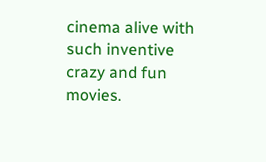cinema alive with such inventive crazy and fun movies.